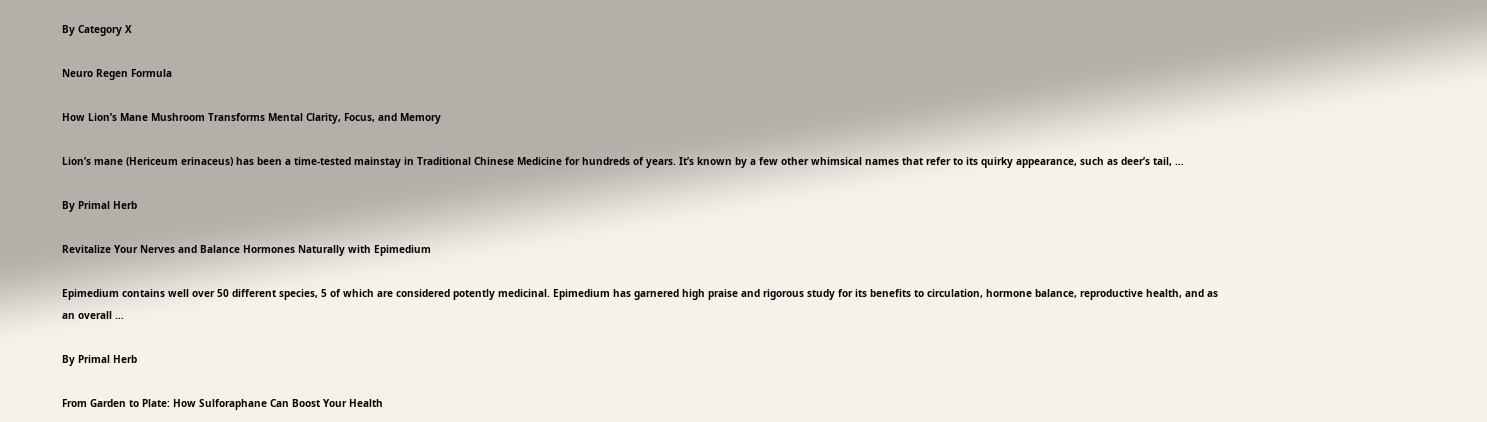By Category X

Neuro Regen Formula

How Lion’s Mane Mushroom Transforms Mental Clarity, Focus, and Memory

Lion’s mane (Hericeum erinaceus) has been a time-tested mainstay in Traditional Chinese Medicine for hundreds of years. It’s known by a few other whimsical names that refer to its quirky appearance, such as deer’s tail, …

By Primal Herb

Revitalize Your Nerves and Balance Hormones Naturally with Epimedium

Epimedium contains well over 50 different species, 5 of which are considered potently medicinal. Epimedium has garnered high praise and rigorous study for its benefits to circulation, hormone balance, reproductive health, and as an overall …

By Primal Herb

From Garden to Plate: How Sulforaphane Can Boost Your Health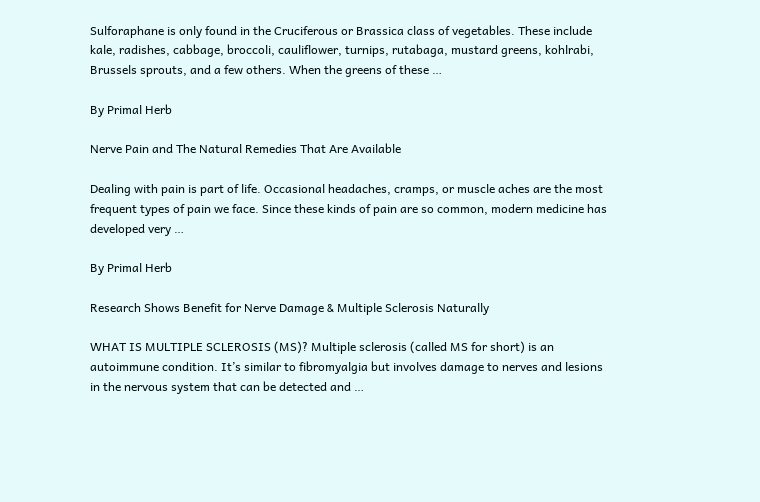Sulforaphane is only found in the Cruciferous or Brassica class of vegetables. These include kale, radishes, cabbage, broccoli, cauliflower, turnips, rutabaga, mustard greens, kohlrabi, Brussels sprouts, and a few others. When the greens of these …

By Primal Herb

Nerve Pain and The Natural Remedies That Are Available

Dealing with pain is part of life. Occasional headaches, cramps, or muscle aches are the most frequent types of pain we face. Since these kinds of pain are so common, modern medicine has developed very …

By Primal Herb

Research Shows Benefit for Nerve Damage & Multiple Sclerosis Naturally

WHAT IS MULTIPLE SCLEROSIS (MS)? Multiple sclerosis (called MS for short) is an autoimmune condition. It’s similar to fibromyalgia but involves damage to nerves and lesions in the nervous system that can be detected and …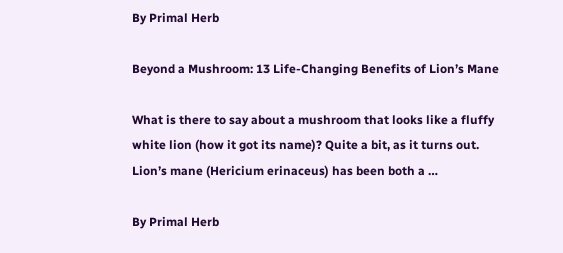By Primal Herb

Beyond a Mushroom: 13 Life-Changing Benefits of Lion’s Mane

What is there to say about a mushroom that looks like a fluffy white lion (how it got its name)? Quite a bit, as it turns out. Lion’s mane (Hericium erinaceus) has been both a …

By Primal Herb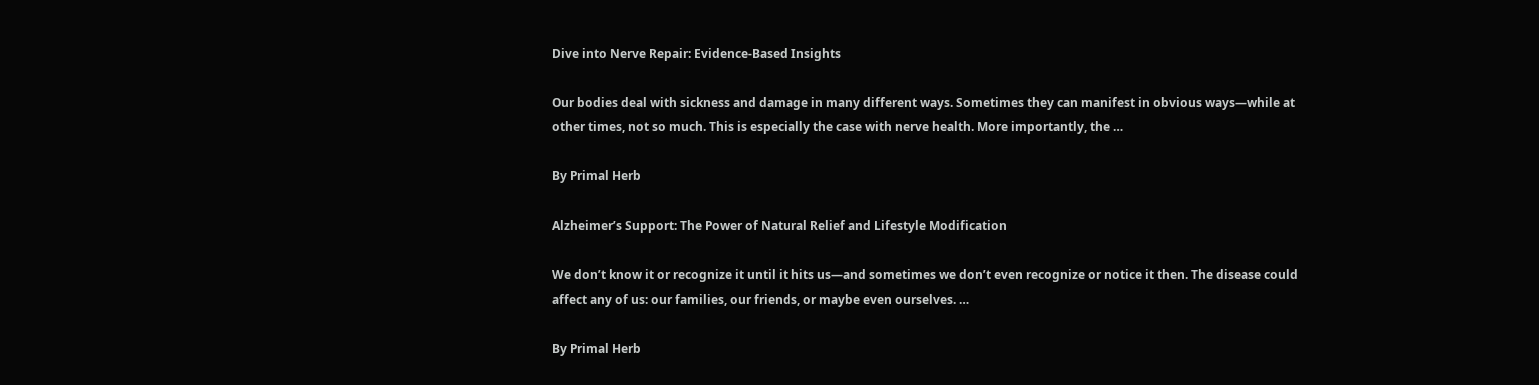Dive into Nerve Repair: Evidence-Based Insights

Our bodies deal with sickness and damage in many different ways. Sometimes they can manifest in obvious ways—while at other times, not so much. This is especially the case with nerve health. More importantly, the …

By Primal Herb

Alzheimer’s Support: The Power of Natural Relief and Lifestyle Modification

We don’t know it or recognize it until it hits us—and sometimes we don’t even recognize or notice it then. The disease could affect any of us: our families, our friends, or maybe even ourselves. …

By Primal Herb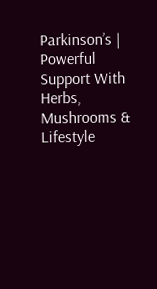Parkinson’s | Powerful Support With Herbs, Mushrooms & Lifestyle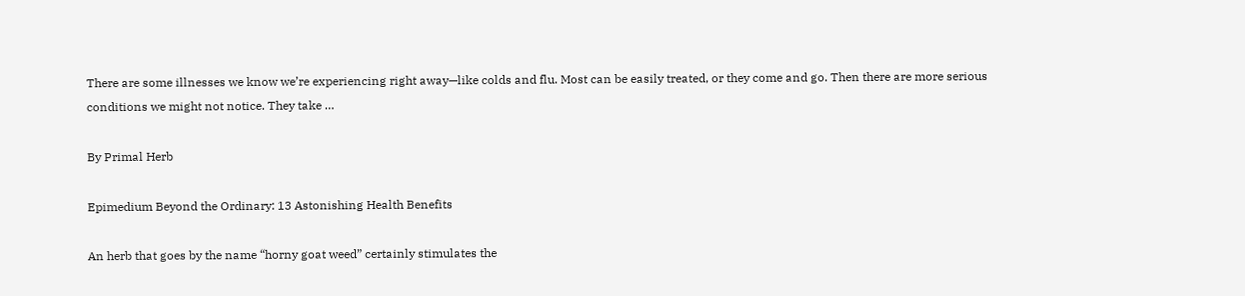There are some illnesses we know we’re experiencing right away—like colds and flu. Most can be easily treated, or they come and go. Then there are more serious conditions we might not notice. They take …

By Primal Herb

Epimedium Beyond the Ordinary: 13 Astonishing Health Benefits

An herb that goes by the name “horny goat weed” certainly stimulates the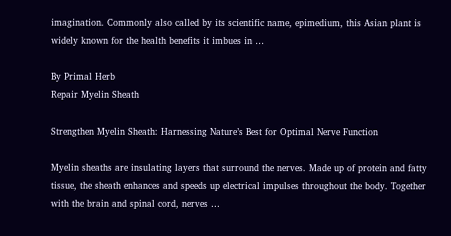imagination. Commonly also called by its scientific name, epimedium, this Asian plant is widely known for the health benefits it imbues in …

By Primal Herb
Repair Myelin Sheath

Strengthen Myelin Sheath: Harnessing Nature’s Best for Optimal Nerve Function

Myelin sheaths are insulating layers that surround the nerves. Made up of protein and fatty tissue, the sheath enhances and speeds up electrical impulses throughout the body. Together with the brain and spinal cord, nerves …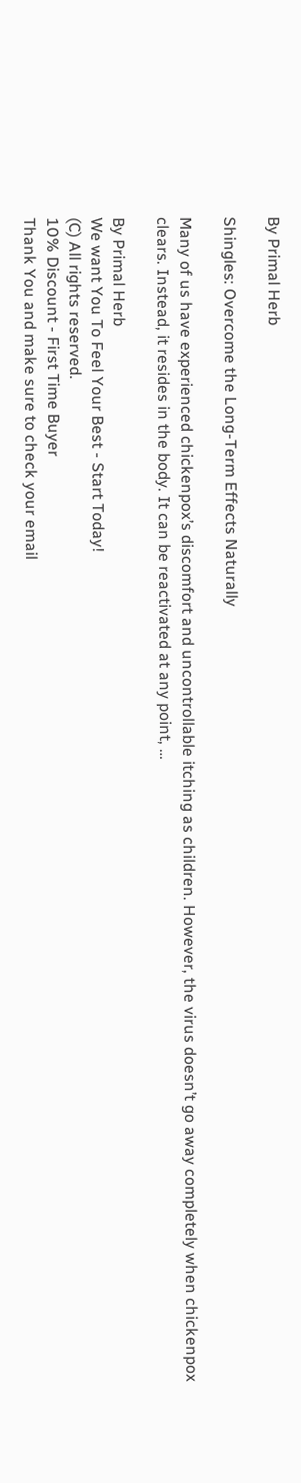By Primal Herb

Shingles: Overcome the Long-Term Effects Naturally

Many of us have experienced chickenpox’s discomfort and uncontrollable itching as children. However, the virus doesn’t go away completely when chickenpox clears. Instead, it resides in the body. It can be reactivated at any point, …

By Primal Herb
We want You To Feel Your Best - Start Today!
(C) All rights reserved.
10% Discount - First Time Buyer
Thank You and make sure to check your email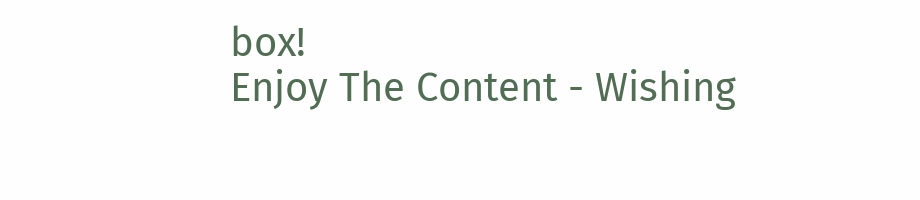box!
Enjoy The Content - Wishing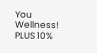You Wellness!
PLUS 10%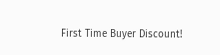First Time Buyer Discount!